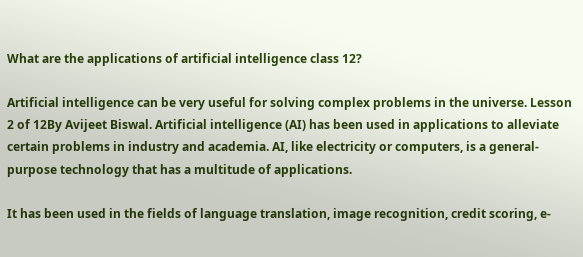What are the applications of artificial intelligence class 12?

Artificial intelligence can be very useful for solving complex problems in the universe. Lesson 2 of 12By Avijeet Biswal. Artificial intelligence (AI) has been used in applications to alleviate certain problems in industry and academia. AI, like electricity or computers, is a general-purpose technology that has a multitude of applications.

It has been used in the fields of language translation, image recognition, credit scoring, e-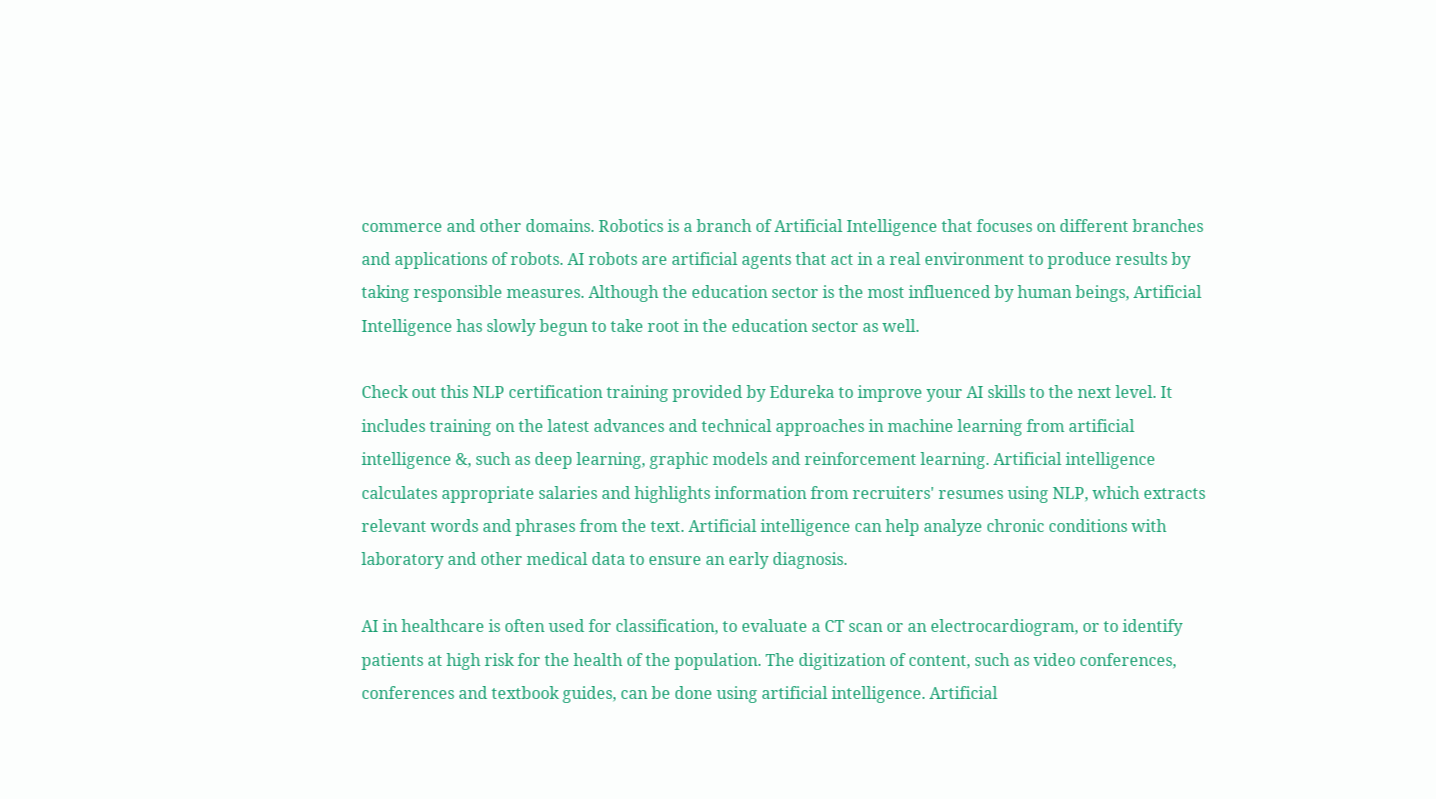commerce and other domains. Robotics is a branch of Artificial Intelligence that focuses on different branches and applications of robots. AI robots are artificial agents that act in a real environment to produce results by taking responsible measures. Although the education sector is the most influenced by human beings, Artificial Intelligence has slowly begun to take root in the education sector as well.

Check out this NLP certification training provided by Edureka to improve your AI skills to the next level. It includes training on the latest advances and technical approaches in machine learning from artificial intelligence &, such as deep learning, graphic models and reinforcement learning. Artificial intelligence calculates appropriate salaries and highlights information from recruiters' resumes using NLP, which extracts relevant words and phrases from the text. Artificial intelligence can help analyze chronic conditions with laboratory and other medical data to ensure an early diagnosis.

AI in healthcare is often used for classification, to evaluate a CT scan or an electrocardiogram, or to identify patients at high risk for the health of the population. The digitization of content, such as video conferences, conferences and textbook guides, can be done using artificial intelligence. Artificial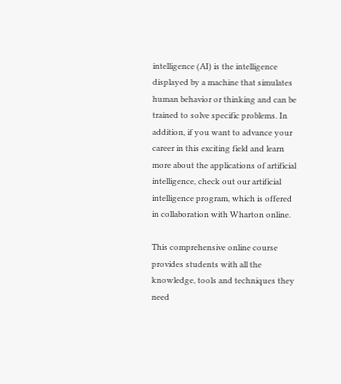intelligence (AI) is the intelligence displayed by a machine that simulates human behavior or thinking and can be trained to solve specific problems. In addition, if you want to advance your career in this exciting field and learn more about the applications of artificial intelligence, check out our artificial intelligence program, which is offered in collaboration with Wharton online.

This comprehensive online course provides students with all the knowledge, tools and techniques they need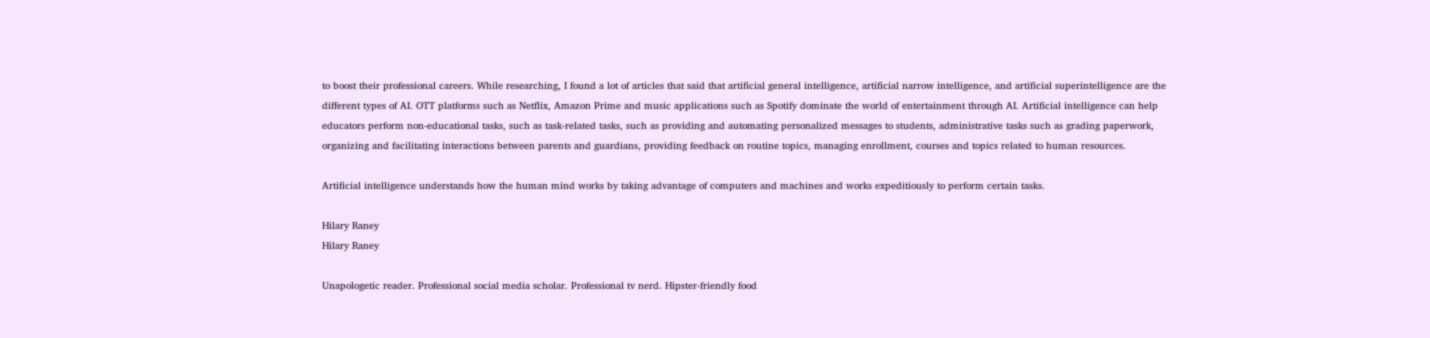to boost their professional careers. While researching, I found a lot of articles that said that artificial general intelligence, artificial narrow intelligence, and artificial superintelligence are the different types of AI. OTT platforms such as Netflix, Amazon Prime and music applications such as Spotify dominate the world of entertainment through AI. Artificial intelligence can help educators perform non-educational tasks, such as task-related tasks, such as providing and automating personalized messages to students, administrative tasks such as grading paperwork, organizing and facilitating interactions between parents and guardians, providing feedback on routine topics, managing enrollment, courses and topics related to human resources.

Artificial intelligence understands how the human mind works by taking advantage of computers and machines and works expeditiously to perform certain tasks.

Hilary Raney
Hilary Raney

Unapologetic reader. Professional social media scholar. Professional tv nerd. Hipster-friendly food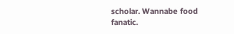scholar. Wannabe food fanatic.